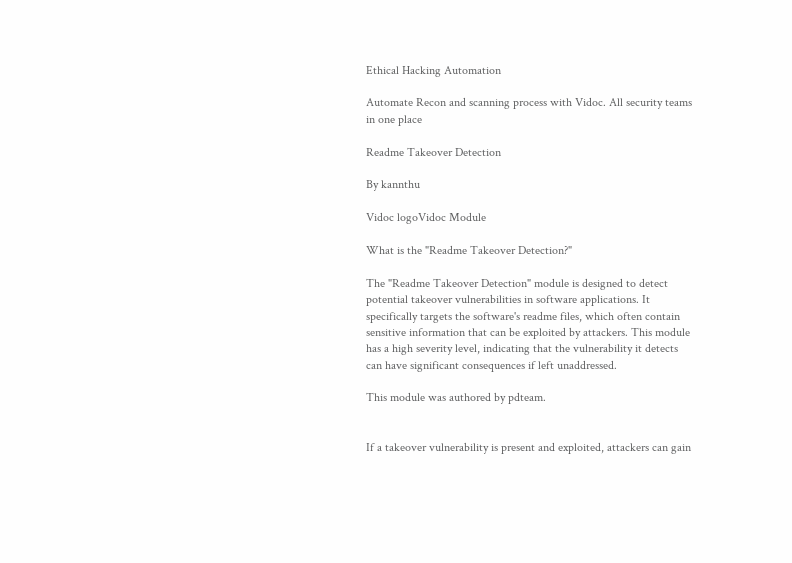Ethical Hacking Automation

Automate Recon and scanning process with Vidoc. All security teams in one place

Readme Takeover Detection

By kannthu

Vidoc logoVidoc Module

What is the "Readme Takeover Detection?"

The "Readme Takeover Detection" module is designed to detect potential takeover vulnerabilities in software applications. It specifically targets the software's readme files, which often contain sensitive information that can be exploited by attackers. This module has a high severity level, indicating that the vulnerability it detects can have significant consequences if left unaddressed.

This module was authored by pdteam.


If a takeover vulnerability is present and exploited, attackers can gain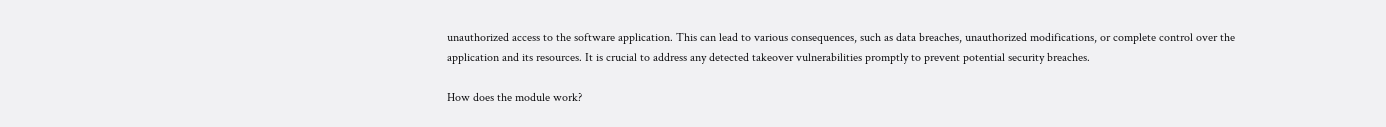unauthorized access to the software application. This can lead to various consequences, such as data breaches, unauthorized modifications, or complete control over the application and its resources. It is crucial to address any detected takeover vulnerabilities promptly to prevent potential security breaches.

How does the module work?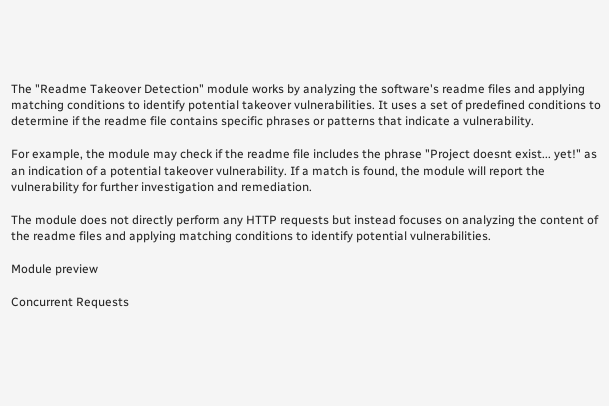The "Readme Takeover Detection" module works by analyzing the software's readme files and applying matching conditions to identify potential takeover vulnerabilities. It uses a set of predefined conditions to determine if the readme file contains specific phrases or patterns that indicate a vulnerability.

For example, the module may check if the readme file includes the phrase "Project doesnt exist... yet!" as an indication of a potential takeover vulnerability. If a match is found, the module will report the vulnerability for further investigation and remediation.

The module does not directly perform any HTTP requests but instead focuses on analyzing the content of the readme files and applying matching conditions to identify potential vulnerabilities.

Module preview

Concurrent Requests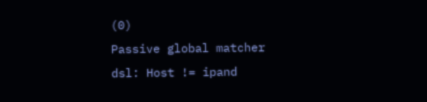(0)
Passive global matcher
dsl: Host != ipand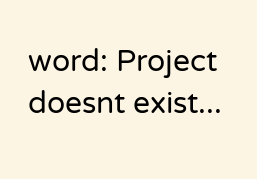word: Project doesnt exist...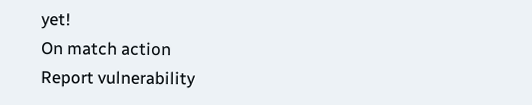yet!
On match action
Report vulnerability